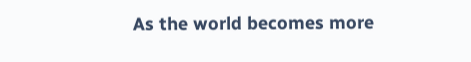As the world becomes more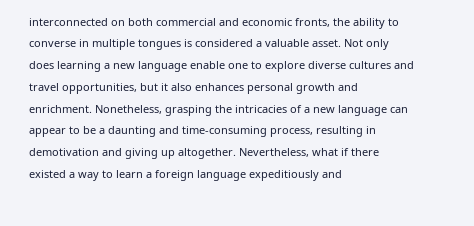interconnected on both commercial and economic fronts, the ability to converse in multiple tongues is considered a valuable asset. Not only does learning a new language enable one to explore diverse cultures and travel opportunities, but it also enhances personal growth and enrichment. Nonetheless, grasping the intricacies of a new language can appear to be a daunting and time-consuming process, resulting in demotivation and giving up altogether. Nevertheless, what if there existed a way to learn a foreign language expeditiously and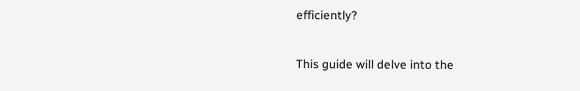efficiently?

This guide will delve into the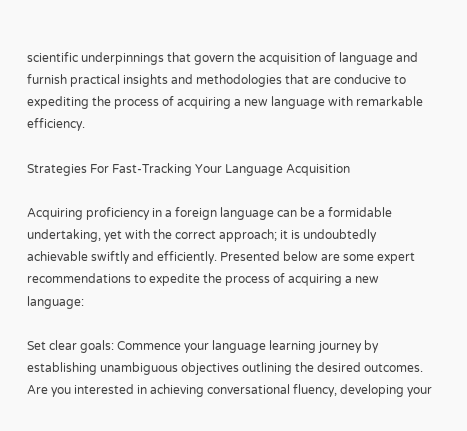scientific underpinnings that govern the acquisition of language and furnish practical insights and methodologies that are conducive to expediting the process of acquiring a new language with remarkable efficiency.

Strategies For Fast-Tracking Your Language Acquisition

Acquiring proficiency in a foreign language can be a formidable undertaking, yet with the correct approach; it is undoubtedly achievable swiftly and efficiently. Presented below are some expert recommendations to expedite the process of acquiring a new language:

Set clear goals: Commence your language learning journey by establishing unambiguous objectives outlining the desired outcomes. Are you interested in achieving conversational fluency, developing your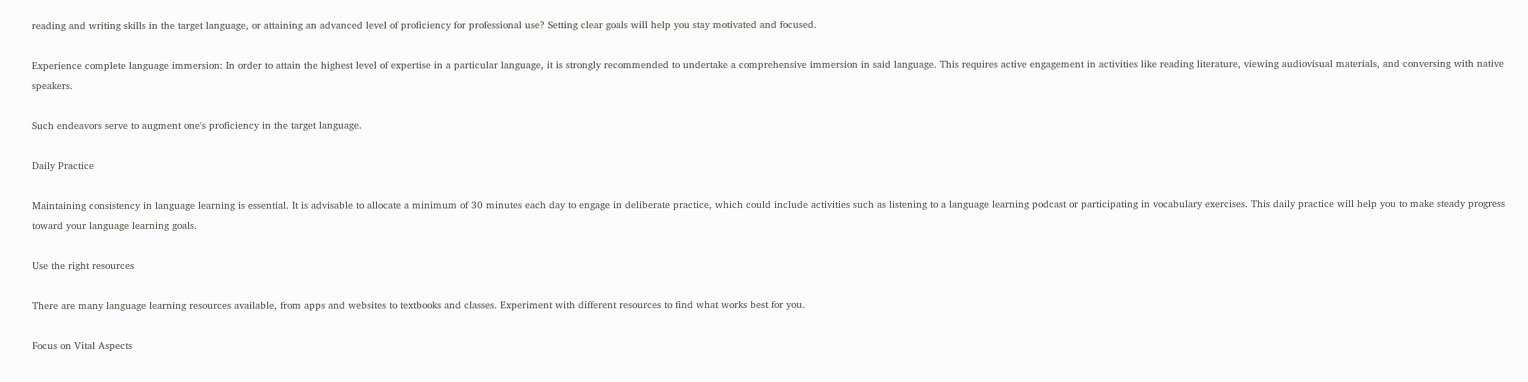reading and writing skills in the target language, or attaining an advanced level of proficiency for professional use? Setting clear goals will help you stay motivated and focused.

Experience complete language immersion: In order to attain the highest level of expertise in a particular language, it is strongly recommended to undertake a comprehensive immersion in said language. This requires active engagement in activities like reading literature, viewing audiovisual materials, and conversing with native speakers.

Such endeavors serve to augment one's proficiency in the target language.

Daily Practice

Maintaining consistency in language learning is essential. It is advisable to allocate a minimum of 30 minutes each day to engage in deliberate practice, which could include activities such as listening to a language learning podcast or participating in vocabulary exercises. This daily practice will help you to make steady progress toward your language learning goals.

Use the right resources

There are many language learning resources available, from apps and websites to textbooks and classes. Experiment with different resources to find what works best for you.

Focus on Vital Aspects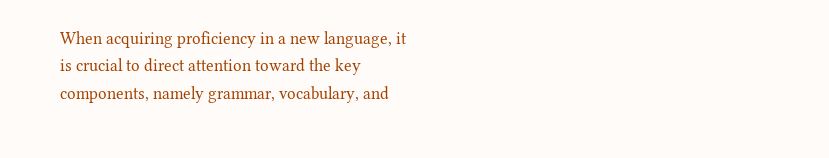When acquiring proficiency in a new language, it is crucial to direct attention toward the key components, namely grammar, vocabulary, and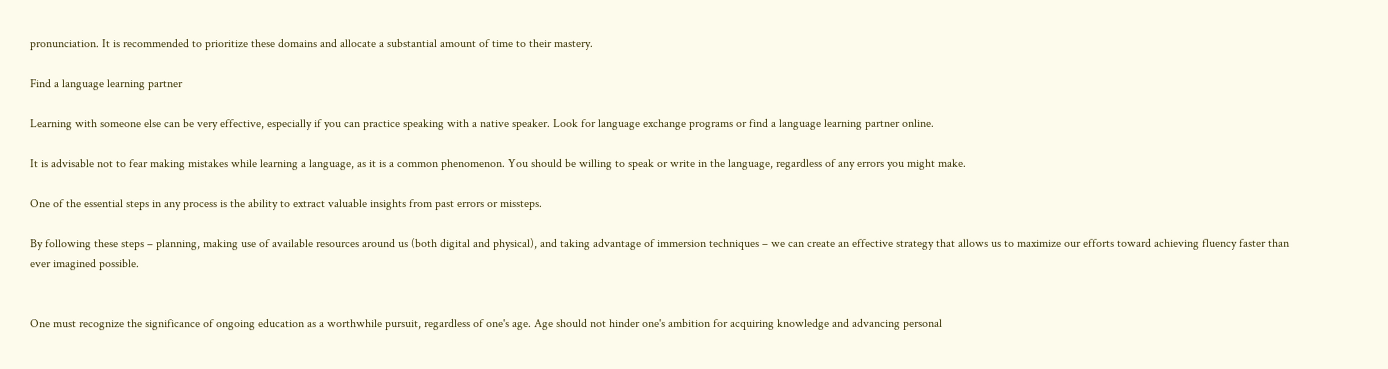pronunciation. It is recommended to prioritize these domains and allocate a substantial amount of time to their mastery.

Find a language learning partner

Learning with someone else can be very effective, especially if you can practice speaking with a native speaker. Look for language exchange programs or find a language learning partner online.

It is advisable not to fear making mistakes while learning a language, as it is a common phenomenon. You should be willing to speak or write in the language, regardless of any errors you might make.

One of the essential steps in any process is the ability to extract valuable insights from past errors or missteps.

By following these steps – planning, making use of available resources around us (both digital and physical), and taking advantage of immersion techniques – we can create an effective strategy that allows us to maximize our efforts toward achieving fluency faster than ever imagined possible.


One must recognize the significance of ongoing education as a worthwhile pursuit, regardless of one's age. Age should not hinder one's ambition for acquiring knowledge and advancing personal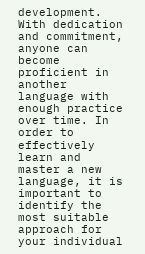development. With dedication and commitment, anyone can become proficient in another language with enough practice over time. In order to effectively learn and master a new language, it is important to identify the most suitable approach for your individual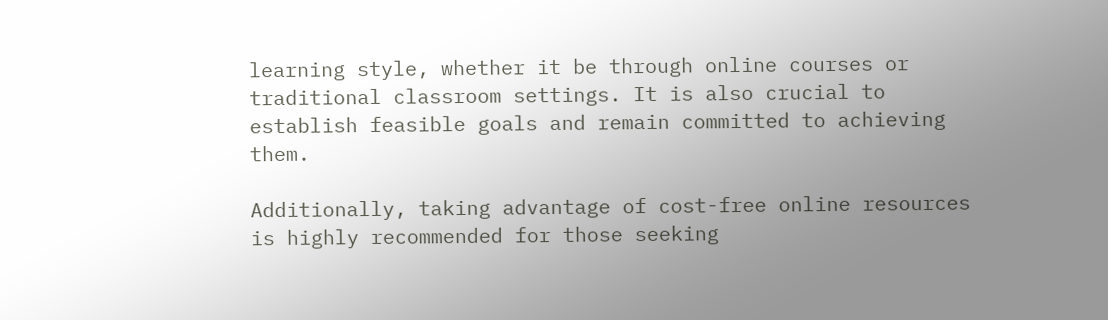learning style, whether it be through online courses or traditional classroom settings. It is also crucial to establish feasible goals and remain committed to achieving them.

Additionally, taking advantage of cost-free online resources is highly recommended for those seeking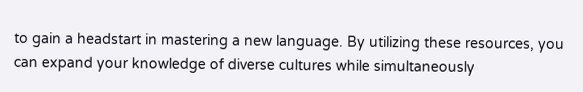to gain a headstart in mastering a new language. By utilizing these resources, you can expand your knowledge of diverse cultures while simultaneously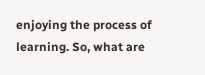enjoying the process of learning. So, what are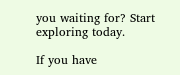you waiting for? Start exploring today.

If you have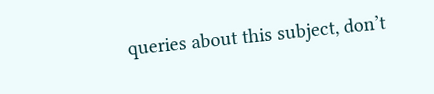queries about this subject, don’t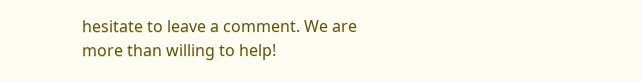hesitate to leave a comment. We are more than willing to help!